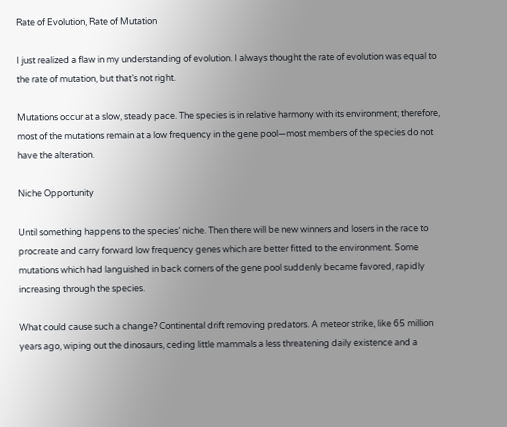Rate of Evolution, Rate of Mutation

I just realized a flaw in my understanding of evolution. I always thought the rate of evolution was equal to the rate of mutation, but that’s not right.

Mutations occur at a slow, steady pace. The species is in relative harmony with its environment; therefore, most of the mutations remain at a low frequency in the gene pool—most members of the species do not have the alteration.

Niche Opportunity

Until something happens to the species’ niche. Then there will be new winners and losers in the race to procreate and carry forward low frequency genes which are better fitted to the environment. Some mutations which had languished in back corners of the gene pool suddenly became favored, rapidly increasing through the species.

What could cause such a change? Continental drift removing predators. A meteor strike, like 65 million years ago, wiping out the dinosaurs, ceding little mammals a less threatening daily existence and a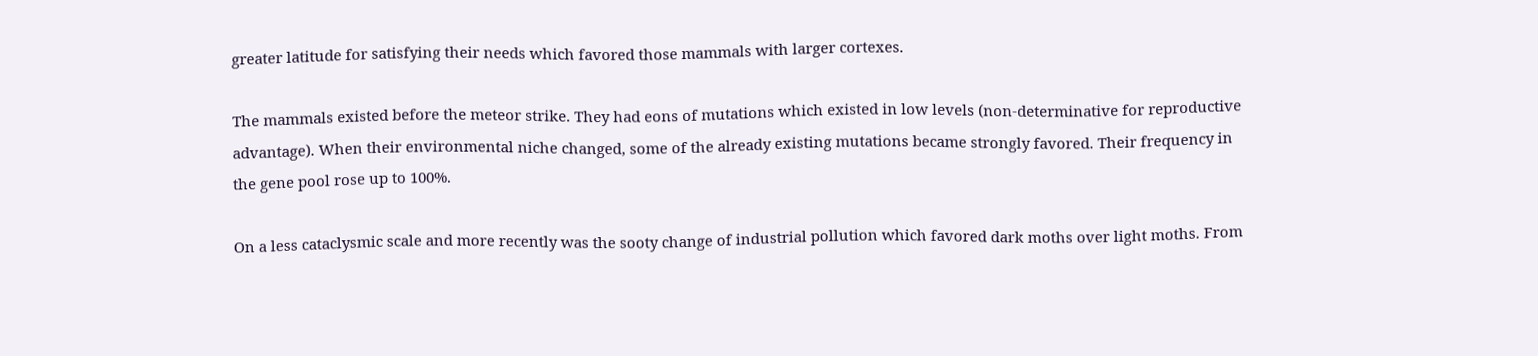greater latitude for satisfying their needs which favored those mammals with larger cortexes.

The mammals existed before the meteor strike. They had eons of mutations which existed in low levels (non-determinative for reproductive advantage). When their environmental niche changed, some of the already existing mutations became strongly favored. Their frequency in the gene pool rose up to 100%.

On a less cataclysmic scale and more recently was the sooty change of industrial pollution which favored dark moths over light moths. From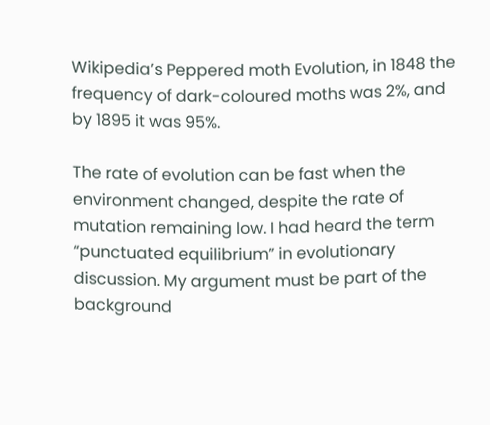Wikipedia’s Peppered moth Evolution, in 1848 the frequency of dark-coloured moths was 2%, and by 1895 it was 95%.

The rate of evolution can be fast when the environment changed, despite the rate of mutation remaining low. I had heard the term “punctuated equilibrium” in evolutionary discussion. My argument must be part of the background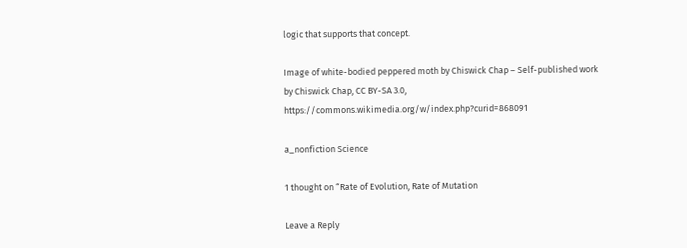logic that supports that concept.

Image of white-bodied peppered moth by Chiswick Chap – Self-published work by Chiswick Chap, CC BY-SA 3.0, https://commons.wikimedia.org/w/index.php?curid=868091

a_nonfiction Science

1 thought on “Rate of Evolution, Rate of Mutation

Leave a Reply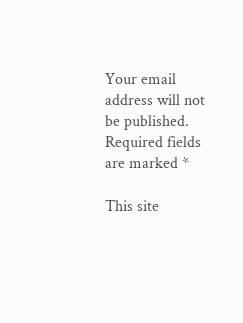Your email address will not be published. Required fields are marked *

This site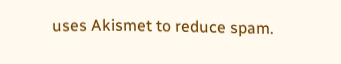uses Akismet to reduce spam.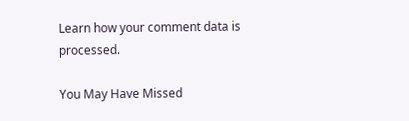Learn how your comment data is processed.

You May Have Missed